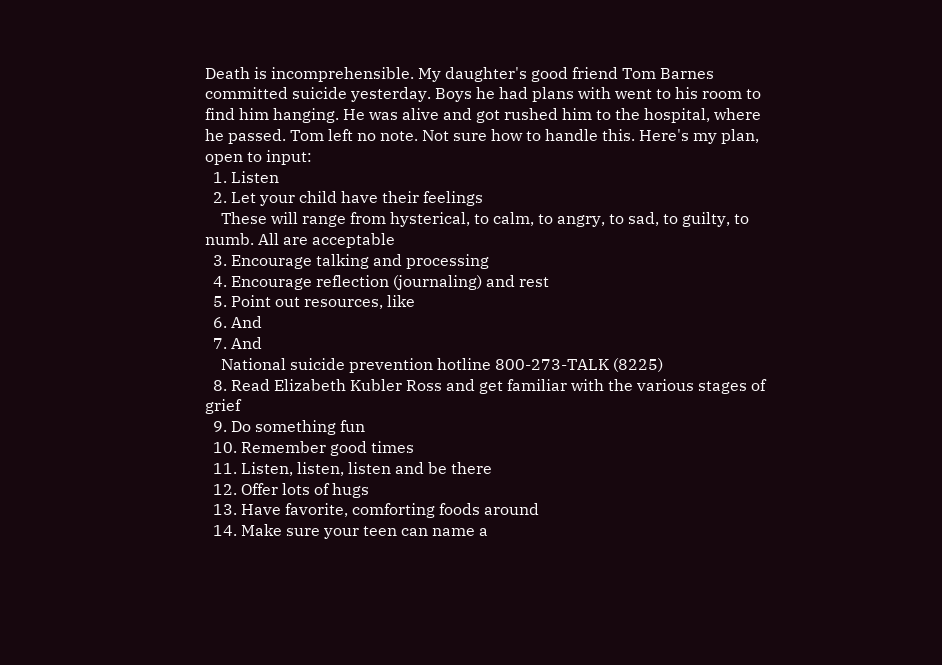Death is incomprehensible. My daughter's good friend Tom Barnes committed suicide yesterday. Boys he had plans with went to his room to find him hanging. He was alive and got rushed him to the hospital, where he passed. Tom left no note. Not sure how to handle this. Here's my plan, open to input:
  1. Listen
  2. Let your child have their feelings
    These will range from hysterical, to calm, to angry, to sad, to guilty, to numb. All are acceptable
  3. Encourage talking and processing
  4. Encourage reflection (journaling) and rest
  5. Point out resources, like
  6. And
  7. And
    National suicide prevention hotline 800-273-TALK (8225)
  8. Read Elizabeth Kubler Ross and get familiar with the various stages of grief
  9. Do something fun
  10. Remember good times
  11. Listen, listen, listen and be there
  12. Offer lots of hugs
  13. Have favorite, comforting foods around
  14. Make sure your teen can name a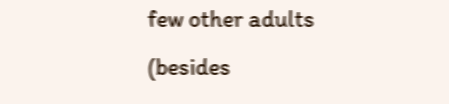few other adults (besides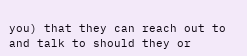you) that they can reach out to and talk to should they or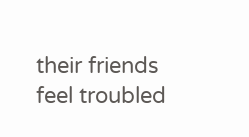their friends feel troubled